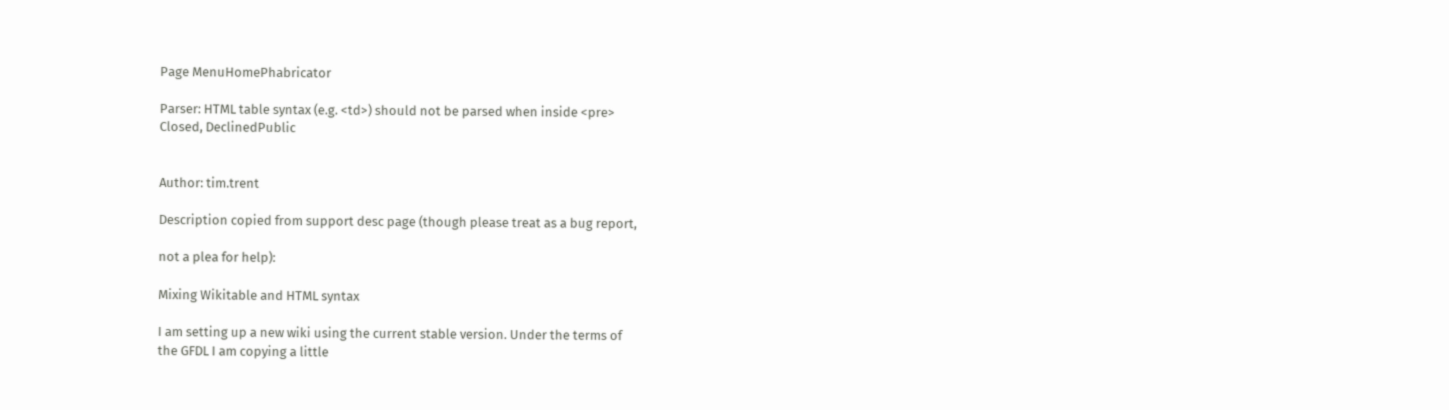Page MenuHomePhabricator

Parser: HTML table syntax (e.g. <td>) should not be parsed when inside <pre>
Closed, DeclinedPublic


Author: tim.trent

Description copied from support desc page (though please treat as a bug report,

not a plea for help):

Mixing Wikitable and HTML syntax

I am setting up a new wiki using the current stable version. Under the terms of
the GFDL I am copying a little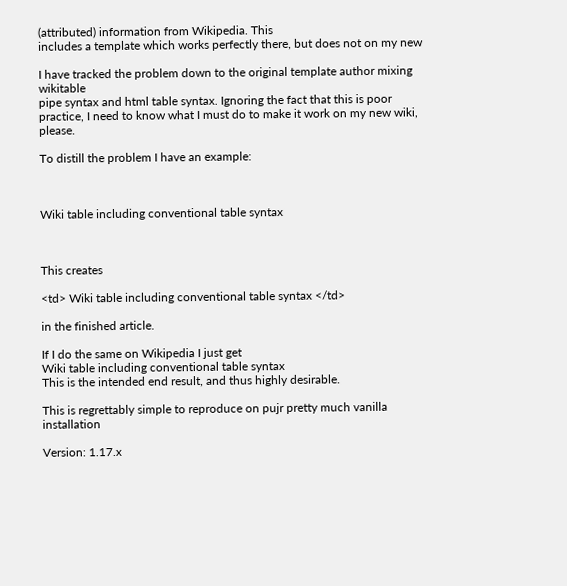(attributed) information from Wikipedia. This
includes a template which works perfectly there, but does not on my new

I have tracked the problem down to the original template author mixing wikitable
pipe syntax and html table syntax. Ignoring the fact that this is poor
practice, I need to know what I must do to make it work on my new wiki, please.

To distill the problem I have an example:



Wiki table including conventional table syntax



This creates

<td> Wiki table including conventional table syntax </td>

in the finished article.

If I do the same on Wikipedia I just get
Wiki table including conventional table syntax
This is the intended end result, and thus highly desirable.

This is regrettably simple to reproduce on pujr pretty much vanilla installation

Version: 1.17.x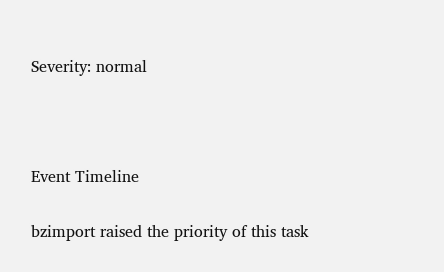Severity: normal



Event Timeline

bzimport raised the priority of this task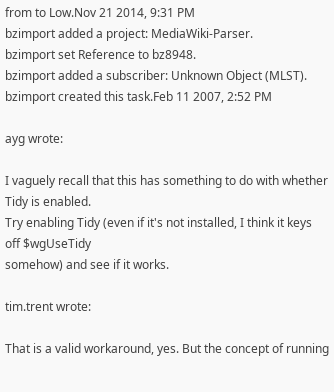from to Low.Nov 21 2014, 9:31 PM
bzimport added a project: MediaWiki-Parser.
bzimport set Reference to bz8948.
bzimport added a subscriber: Unknown Object (MLST).
bzimport created this task.Feb 11 2007, 2:52 PM

ayg wrote:

I vaguely recall that this has something to do with whether Tidy is enabled.
Try enabling Tidy (even if it's not installed, I think it keys off $wgUseTidy
somehow) and see if it works.

tim.trent wrote:

That is a valid workaround, yes. But the concept of running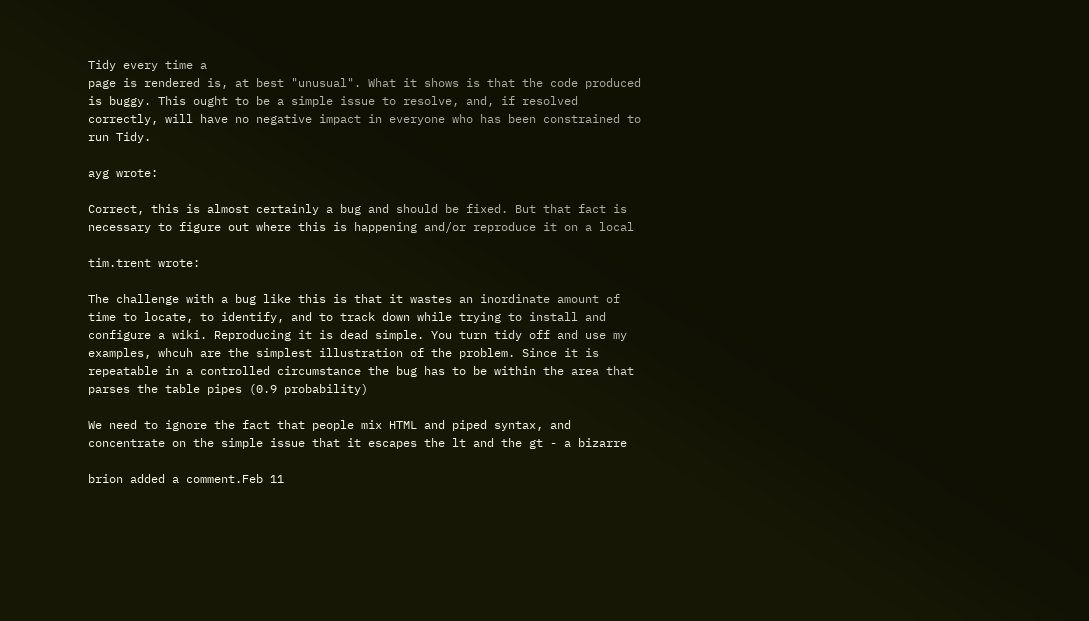Tidy every time a
page is rendered is, at best "unusual". What it shows is that the code produced
is buggy. This ought to be a simple issue to resolve, and, if resolved
correctly, will have no negative impact in everyone who has been constrained to
run Tidy.

ayg wrote:

Correct, this is almost certainly a bug and should be fixed. But that fact is
necessary to figure out where this is happening and/or reproduce it on a local

tim.trent wrote:

The challenge with a bug like this is that it wastes an inordinate amount of
time to locate, to identify, and to track down while trying to install and
configure a wiki. Reproducing it is dead simple. You turn tidy off and use my
examples, whcuh are the simplest illustration of the problem. Since it is
repeatable in a controlled circumstance the bug has to be within the area that
parses the table pipes (0.9 probability)

We need to ignore the fact that people mix HTML and piped syntax, and
concentrate on the simple issue that it escapes the lt and the gt - a bizarre

brion added a comment.Feb 11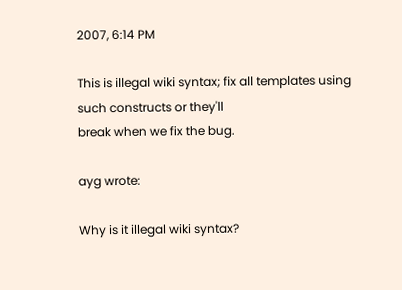2007, 6:14 PM

This is illegal wiki syntax; fix all templates using such constructs or they'll
break when we fix the bug.

ayg wrote:

Why is it illegal wiki syntax?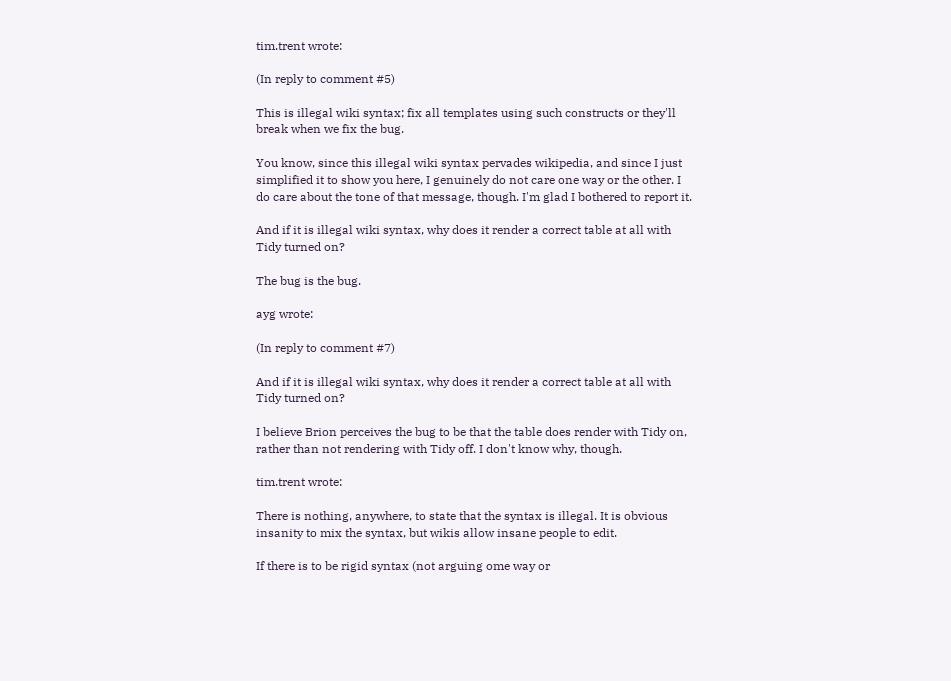tim.trent wrote:

(In reply to comment #5)

This is illegal wiki syntax; fix all templates using such constructs or they'll
break when we fix the bug.

You know, since this illegal wiki syntax pervades wikipedia, and since I just
simplified it to show you here, I genuinely do not care one way or the other. I
do care about the tone of that message, though. I'm glad I bothered to report it.

And if it is illegal wiki syntax, why does it render a correct table at all with
Tidy turned on?

The bug is the bug.

ayg wrote:

(In reply to comment #7)

And if it is illegal wiki syntax, why does it render a correct table at all with
Tidy turned on?

I believe Brion perceives the bug to be that the table does render with Tidy on,
rather than not rendering with Tidy off. I don't know why, though.

tim.trent wrote:

There is nothing, anywhere, to state that the syntax is illegal. It is obvious
insanity to mix the syntax, but wikis allow insane people to edit.

If there is to be rigid syntax (not arguing ome way or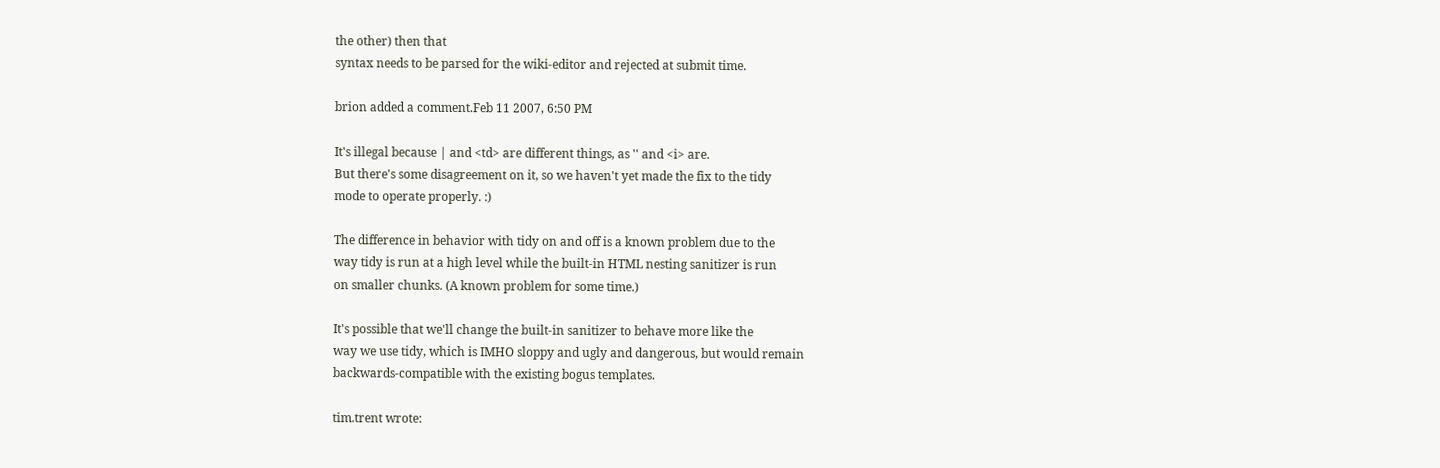the other) then that
syntax needs to be parsed for the wiki-editor and rejected at submit time.

brion added a comment.Feb 11 2007, 6:50 PM

It's illegal because | and <td> are different things, as '' and <i> are.
But there's some disagreement on it, so we haven't yet made the fix to the tidy
mode to operate properly. :)

The difference in behavior with tidy on and off is a known problem due to the
way tidy is run at a high level while the built-in HTML nesting sanitizer is run
on smaller chunks. (A known problem for some time.)

It's possible that we'll change the built-in sanitizer to behave more like the
way we use tidy, which is IMHO sloppy and ugly and dangerous, but would remain
backwards-compatible with the existing bogus templates.

tim.trent wrote: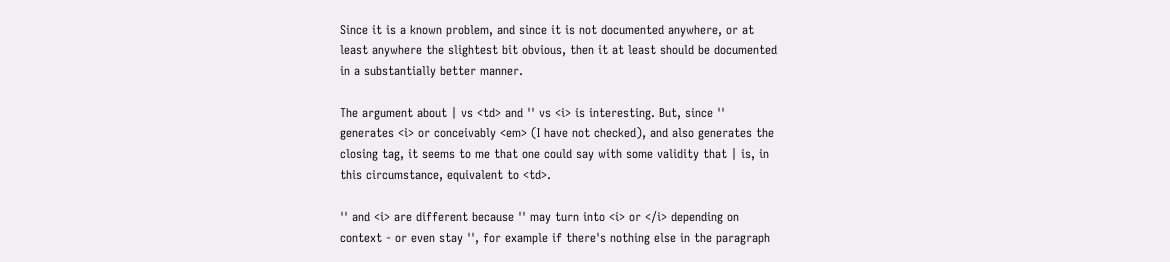Since it is a known problem, and since it is not documented anywhere, or at
least anywhere the slightest bit obvious, then it at least should be documented
in a substantially better manner.

The argument about | vs <td> and '' vs <i> is interesting. But, since ''
generates <i> or conceivably <em> (I have not checked), and also generates the
closing tag, it seems to me that one could say with some validity that | is, in
this circumstance, equivalent to <td>.

'' and <i> are different because '' may turn into <i> or </i> depending on
context - or even stay '', for example if there's nothing else in the paragraph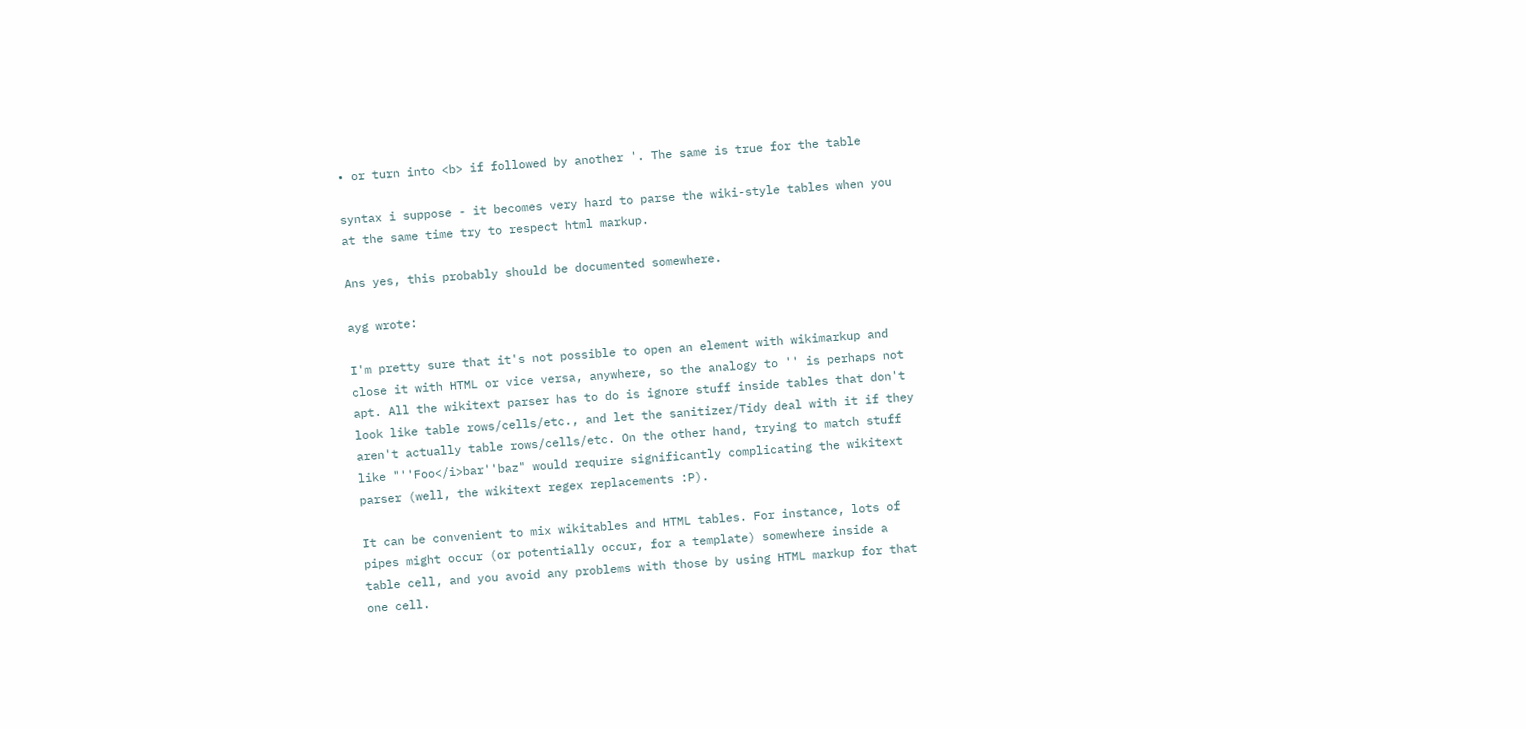• or turn into <b> if followed by another '. The same is true for the table

syntax i suppose - it becomes very hard to parse the wiki-style tables when you
at the same time try to respect html markup.

Ans yes, this probably should be documented somewhere.

ayg wrote:

I'm pretty sure that it's not possible to open an element with wikimarkup and
close it with HTML or vice versa, anywhere, so the analogy to '' is perhaps not
apt. All the wikitext parser has to do is ignore stuff inside tables that don't
look like table rows/cells/etc., and let the sanitizer/Tidy deal with it if they
aren't actually table rows/cells/etc. On the other hand, trying to match stuff
like "''Foo</i>bar''baz" would require significantly complicating the wikitext
parser (well, the wikitext regex replacements :P).

It can be convenient to mix wikitables and HTML tables. For instance, lots of
pipes might occur (or potentially occur, for a template) somewhere inside a
table cell, and you avoid any problems with those by using HTML markup for that
one cell.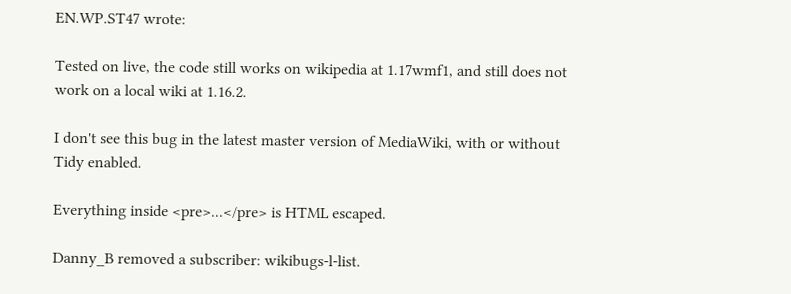EN.WP.ST47 wrote:

Tested on live, the code still works on wikipedia at 1.17wmf1, and still does not work on a local wiki at 1.16.2.

I don't see this bug in the latest master version of MediaWiki, with or without Tidy enabled.

Everything inside <pre>...</pre> is HTML escaped.

Danny_B removed a subscriber: wikibugs-l-list.